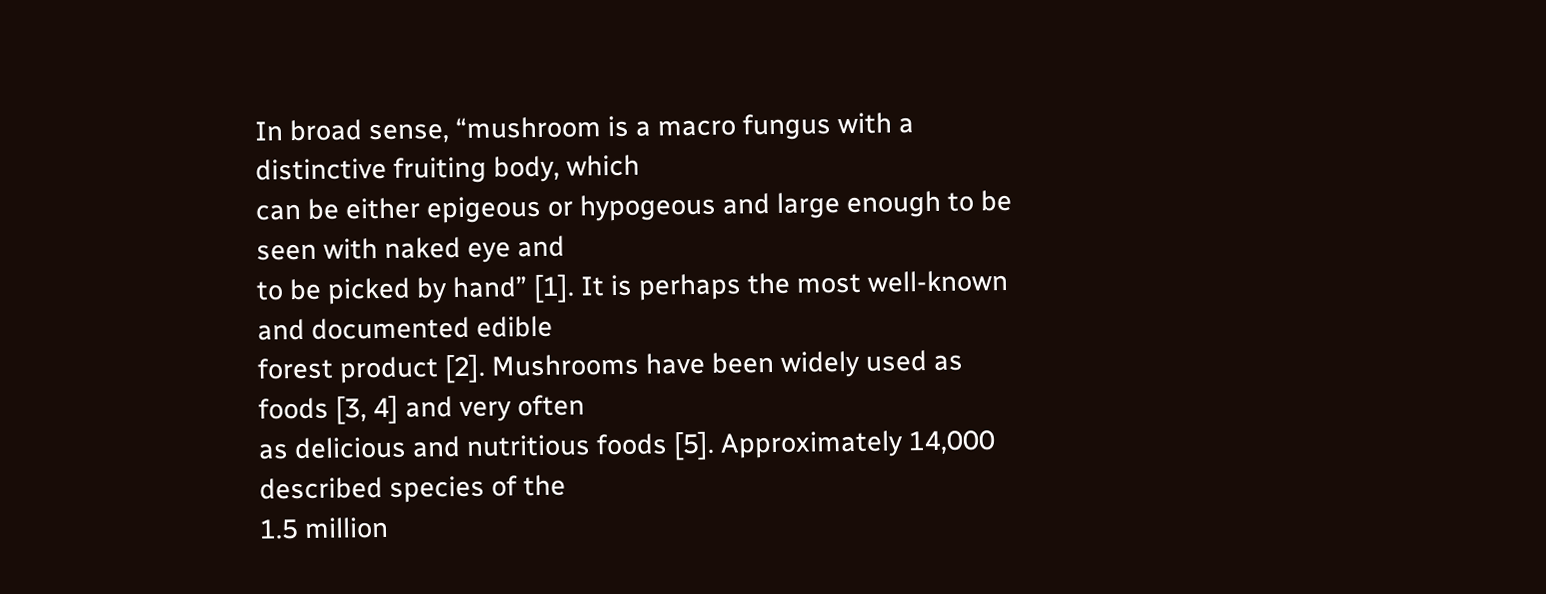In broad sense, “mushroom is a macro fungus with a distinctive fruiting body, which
can be either epigeous or hypogeous and large enough to be seen with naked eye and
to be picked by hand” [1]. It is perhaps the most well-known and documented edible
forest product [2]. Mushrooms have been widely used as foods [3, 4] and very often
as delicious and nutritious foods [5]. Approximately 14,000 described species of the
1.5 million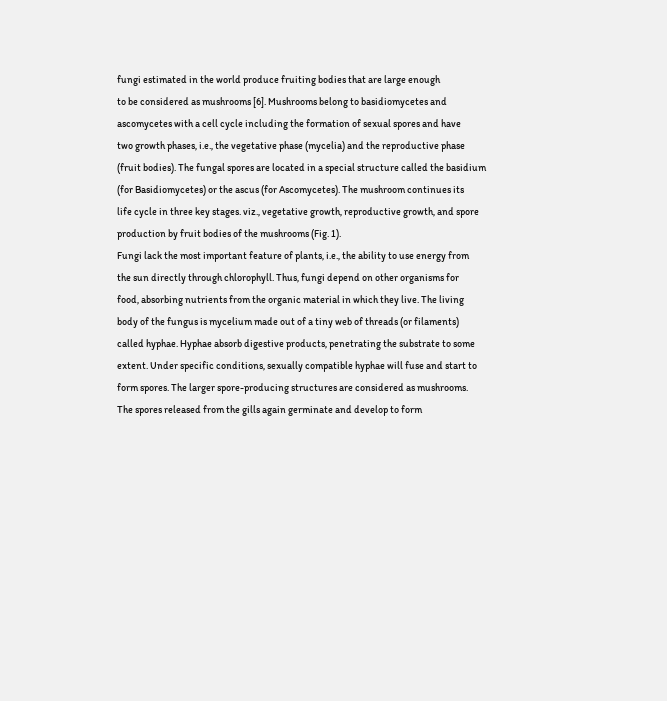fungi estimated in the world produce fruiting bodies that are large enough
to be considered as mushrooms [6]. Mushrooms belong to basidiomycetes and
ascomycetes with a cell cycle including the formation of sexual spores and have
two growth phases, i.e., the vegetative phase (mycelia) and the reproductive phase
(fruit bodies). The fungal spores are located in a special structure called the basidium
(for Basidiomycetes) or the ascus (for Ascomycetes). The mushroom continues its
life cycle in three key stages. viz., vegetative growth, reproductive growth, and spore
production by fruit bodies of the mushrooms (Fig. 1).
Fungi lack the most important feature of plants, i.e., the ability to use energy from
the sun directly through chlorophyll. Thus, fungi depend on other organisms for
food, absorbing nutrients from the organic material in which they live. The living
body of the fungus is mycelium made out of a tiny web of threads (or filaments)
called hyphae. Hyphae absorb digestive products, penetrating the substrate to some
extent. Under specific conditions, sexually compatible hyphae will fuse and start to
form spores. The larger spore-producing structures are considered as mushrooms.
The spores released from the gills again germinate and develop to form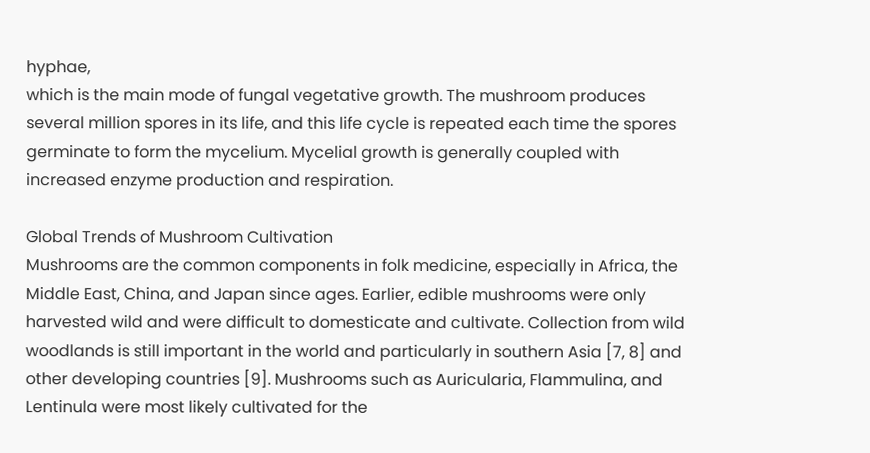hyphae,
which is the main mode of fungal vegetative growth. The mushroom produces
several million spores in its life, and this life cycle is repeated each time the spores
germinate to form the mycelium. Mycelial growth is generally coupled with
increased enzyme production and respiration.

Global Trends of Mushroom Cultivation
Mushrooms are the common components in folk medicine, especially in Africa, the
Middle East, China, and Japan since ages. Earlier, edible mushrooms were only
harvested wild and were difficult to domesticate and cultivate. Collection from wild
woodlands is still important in the world and particularly in southern Asia [7, 8] and
other developing countries [9]. Mushrooms such as Auricularia, Flammulina, and
Lentinula were most likely cultivated for the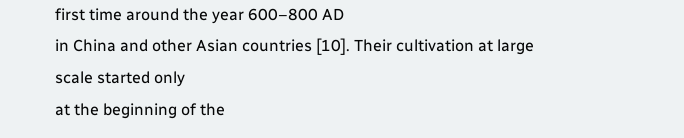first time around the year 600–800 AD
in China and other Asian countries [10]. Their cultivation at large scale started only
at the beginning of the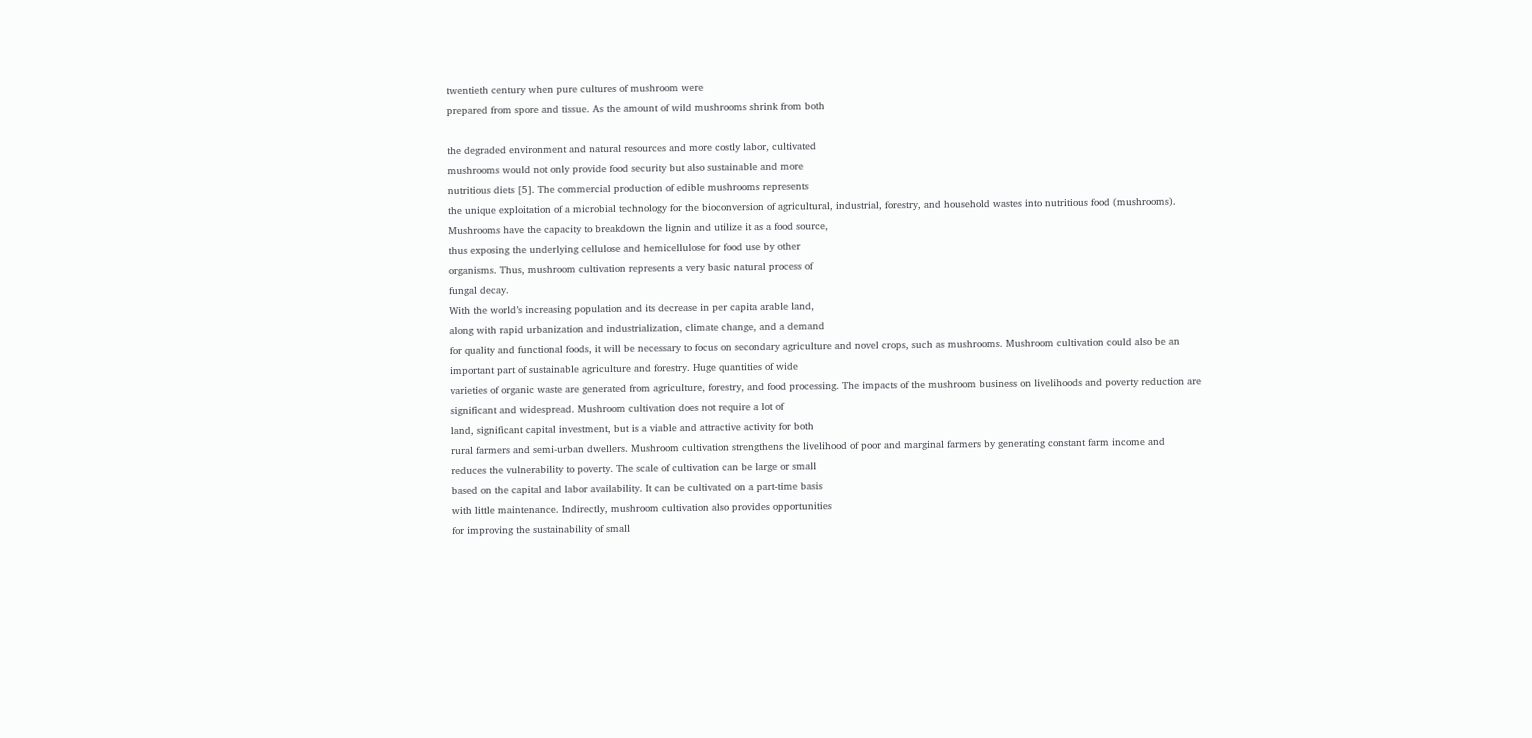twentieth century when pure cultures of mushroom were
prepared from spore and tissue. As the amount of wild mushrooms shrink from both

the degraded environment and natural resources and more costly labor, cultivated
mushrooms would not only provide food security but also sustainable and more
nutritious diets [5]. The commercial production of edible mushrooms represents
the unique exploitation of a microbial technology for the bioconversion of agricultural, industrial, forestry, and household wastes into nutritious food (mushrooms).
Mushrooms have the capacity to breakdown the lignin and utilize it as a food source,
thus exposing the underlying cellulose and hemicellulose for food use by other
organisms. Thus, mushroom cultivation represents a very basic natural process of
fungal decay.
With the world’s increasing population and its decrease in per capita arable land,
along with rapid urbanization and industrialization, climate change, and a demand
for quality and functional foods, it will be necessary to focus on secondary agriculture and novel crops, such as mushrooms. Mushroom cultivation could also be an
important part of sustainable agriculture and forestry. Huge quantities of wide
varieties of organic waste are generated from agriculture, forestry, and food processing. The impacts of the mushroom business on livelihoods and poverty reduction are significant and widespread. Mushroom cultivation does not require a lot of
land, significant capital investment, but is a viable and attractive activity for both
rural farmers and semi-urban dwellers. Mushroom cultivation strengthens the livelihood of poor and marginal farmers by generating constant farm income and
reduces the vulnerability to poverty. The scale of cultivation can be large or small
based on the capital and labor availability. It can be cultivated on a part-time basis
with little maintenance. Indirectly, mushroom cultivation also provides opportunities
for improving the sustainability of small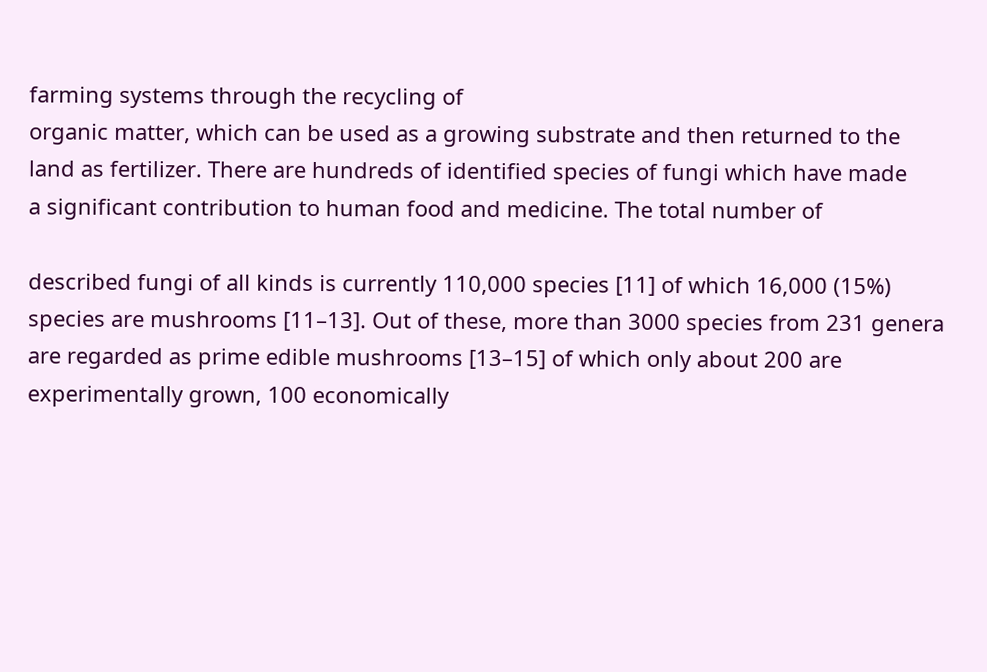farming systems through the recycling of
organic matter, which can be used as a growing substrate and then returned to the
land as fertilizer. There are hundreds of identified species of fungi which have made
a significant contribution to human food and medicine. The total number of

described fungi of all kinds is currently 110,000 species [11] of which 16,000 (15%)
species are mushrooms [11–13]. Out of these, more than 3000 species from 231 genera are regarded as prime edible mushrooms [13–15] of which only about 200 are
experimentally grown, 100 economically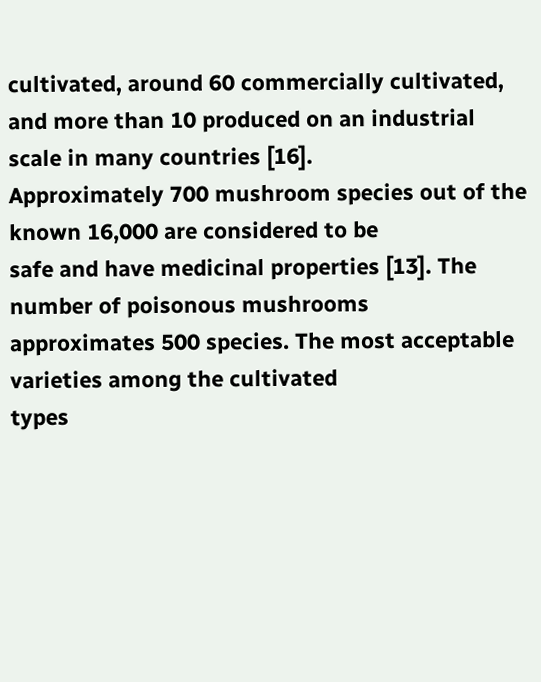cultivated, around 60 commercially cultivated, and more than 10 produced on an industrial scale in many countries [16].
Approximately 700 mushroom species out of the known 16,000 are considered to be
safe and have medicinal properties [13]. The number of poisonous mushrooms
approximates 500 species. The most acceptable varieties among the cultivated
types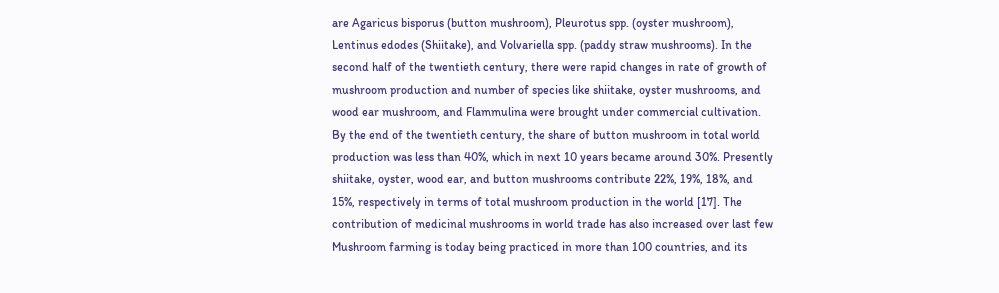are Agaricus bisporus (button mushroom), Pleurotus spp. (oyster mushroom),
Lentinus edodes (Shiitake), and Volvariella spp. (paddy straw mushrooms). In the
second half of the twentieth century, there were rapid changes in rate of growth of
mushroom production and number of species like shiitake, oyster mushrooms, and
wood ear mushroom, and Flammulina were brought under commercial cultivation.
By the end of the twentieth century, the share of button mushroom in total world
production was less than 40%, which in next 10 years became around 30%. Presently
shiitake, oyster, wood ear, and button mushrooms contribute 22%, 19%, 18%, and
15%, respectively in terms of total mushroom production in the world [17]. The
contribution of medicinal mushrooms in world trade has also increased over last few
Mushroom farming is today being practiced in more than 100 countries, and its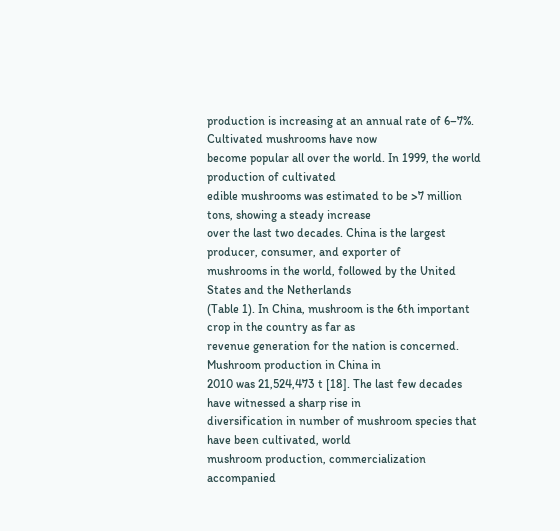production is increasing at an annual rate of 6–7%. Cultivated mushrooms have now
become popular all over the world. In 1999, the world production of cultivated
edible mushrooms was estimated to be >7 million tons, showing a steady increase
over the last two decades. China is the largest producer, consumer, and exporter of
mushrooms in the world, followed by the United States and the Netherlands
(Table 1). In China, mushroom is the 6th important crop in the country as far as
revenue generation for the nation is concerned. Mushroom production in China in
2010 was 21,524,473 t [18]. The last few decades have witnessed a sharp rise in
diversification in number of mushroom species that have been cultivated, world
mushroom production, commercialization accompanied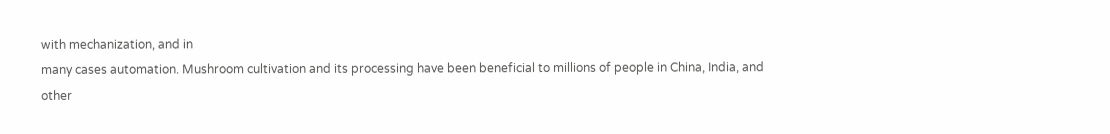with mechanization, and in
many cases automation. Mushroom cultivation and its processing have been beneficial to millions of people in China, India, and other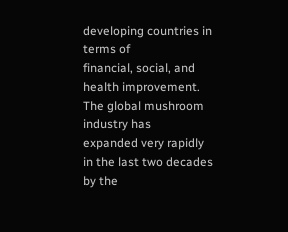developing countries in terms of
financial, social, and health improvement. The global mushroom industry has
expanded very rapidly in the last two decades by the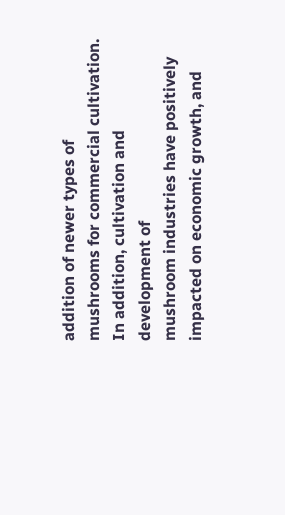addition of newer types of
mushrooms for commercial cultivation. In addition, cultivation and development of
mushroom industries have positively impacted on economic growth, and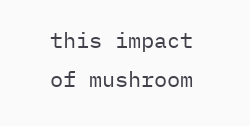this impact
of mushroom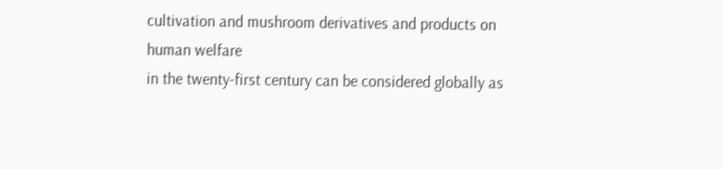cultivation and mushroom derivatives and products on human welfare
in the twenty-first century can be considered globally as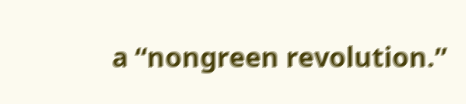a “nongreen revolution.”